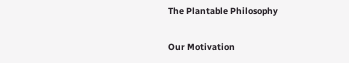The Plantable Philosophy

Our Motivation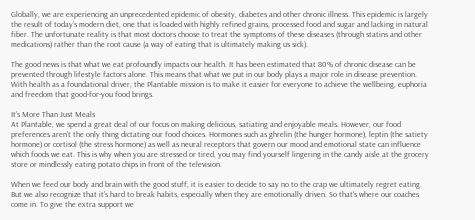Globally, we are experiencing an unprecedented epidemic of obesity, diabetes and other chronic illness. This epidemic is largely the result of today’s modern diet, one that is loaded with highly refined grains, processed food and sugar and lacking in natural fiber. The unfortunate reality is that most doctors choose to treat the symptoms of these diseases (through statins and other medications) rather than the root cause (a way of eating that is ultimately making us sick).

The good news is that what we eat profoundly impacts our health. It has been estimated that 80% of chronic disease can be prevented through lifestyle factors alone. This means that what we put in our body plays a major role in disease prevention. With health as a foundational driver, the Plantable mission is to make it easier for everyone to achieve the wellbeing, euphoria and freedom that good-for-you food brings.

It’s More Than Just Meals
At Plantable, we spend a great deal of our focus on making delicious, satiating and enjoyable meals. However, our food preferences aren’t the only thing dictating our food choices. Hormones such as ghrelin (the hunger hormone), leptin (the satiety hormone) or cortisol (the stress hormone) as well as neural receptors that govern our mood and emotional state can influence which foods we eat. This is why when you are stressed or tired, you may find yourself lingering in the candy aisle at the grocery store or mindlessly eating potato chips in front of the television.

When we feed our body and brain with the good stuff, it is easier to decide to say no to the crap we ultimately regret eating. But we also recognize that it's hard to break habits, especially when they are emotionally driven. So that's where our coaches come in. To give the extra support we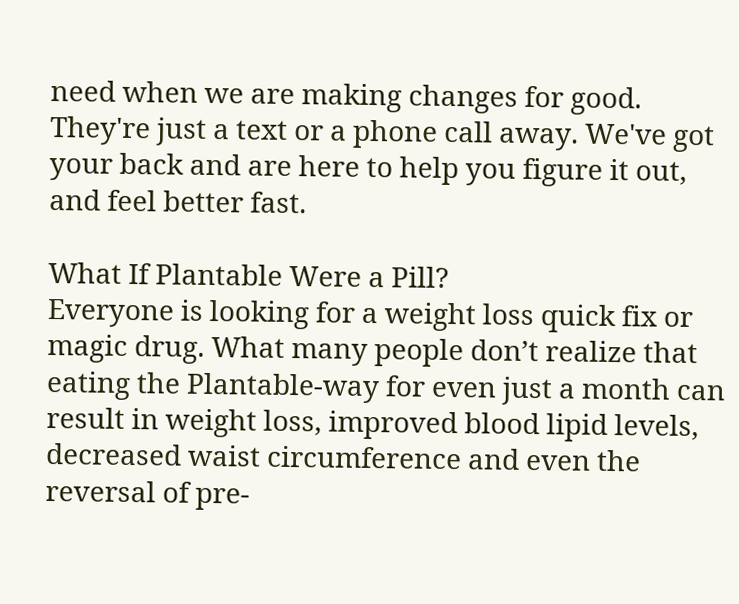need when we are making changes for good. They're just a text or a phone call away. We've got your back and are here to help you figure it out, and feel better fast.

What If Plantable Were a Pill?
Everyone is looking for a weight loss quick fix or magic drug. What many people don’t realize that eating the Plantable-way for even just a month can result in weight loss, improved blood lipid levels, decreased waist circumference and even the reversal of pre-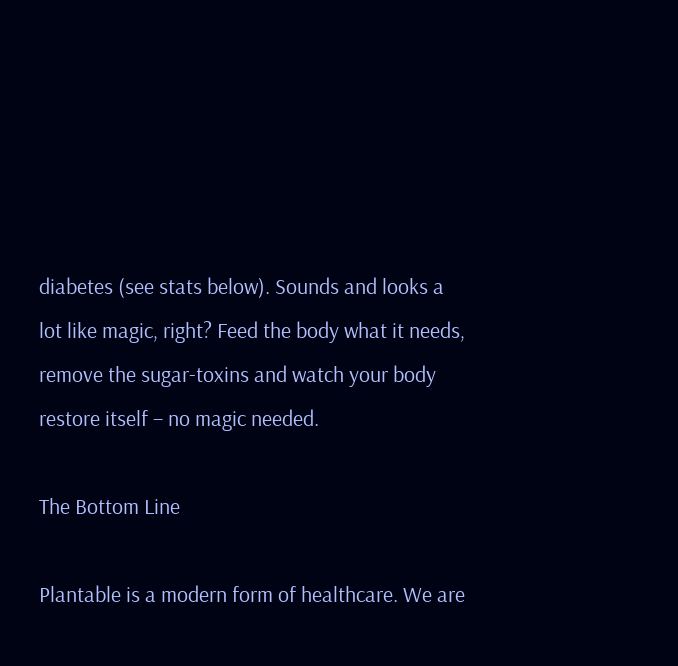diabetes (see stats below). Sounds and looks a lot like magic, right? Feed the body what it needs, remove the sugar-toxins and watch your body restore itself – no magic needed.

The Bottom Line

Plantable is a modern form of healthcare. We are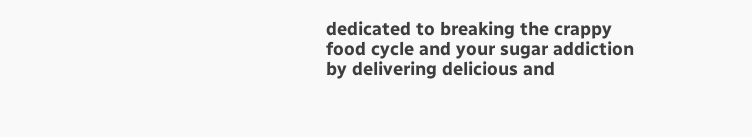dedicated to breaking the crappy food cycle and your sugar addiction by delivering delicious and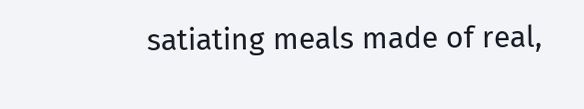satiating meals made of real,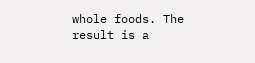whole foods. The result is a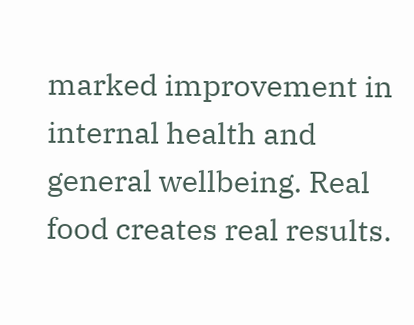marked improvement in internal health and general wellbeing. Real food creates real results.